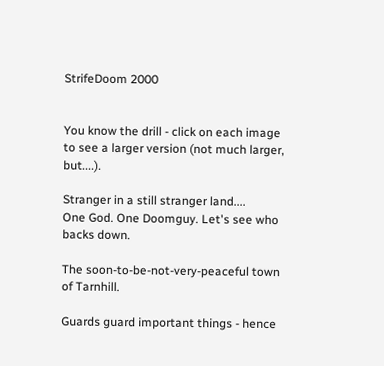StrifeDoom 2000


You know the drill - click on each image to see a larger version (not much larger, but....).

Stranger in a still stranger land....
One God. One Doomguy. Let's see who backs down.

The soon-to-be-not-very-peaceful town of Tarnhill.

Guards guard important things - hence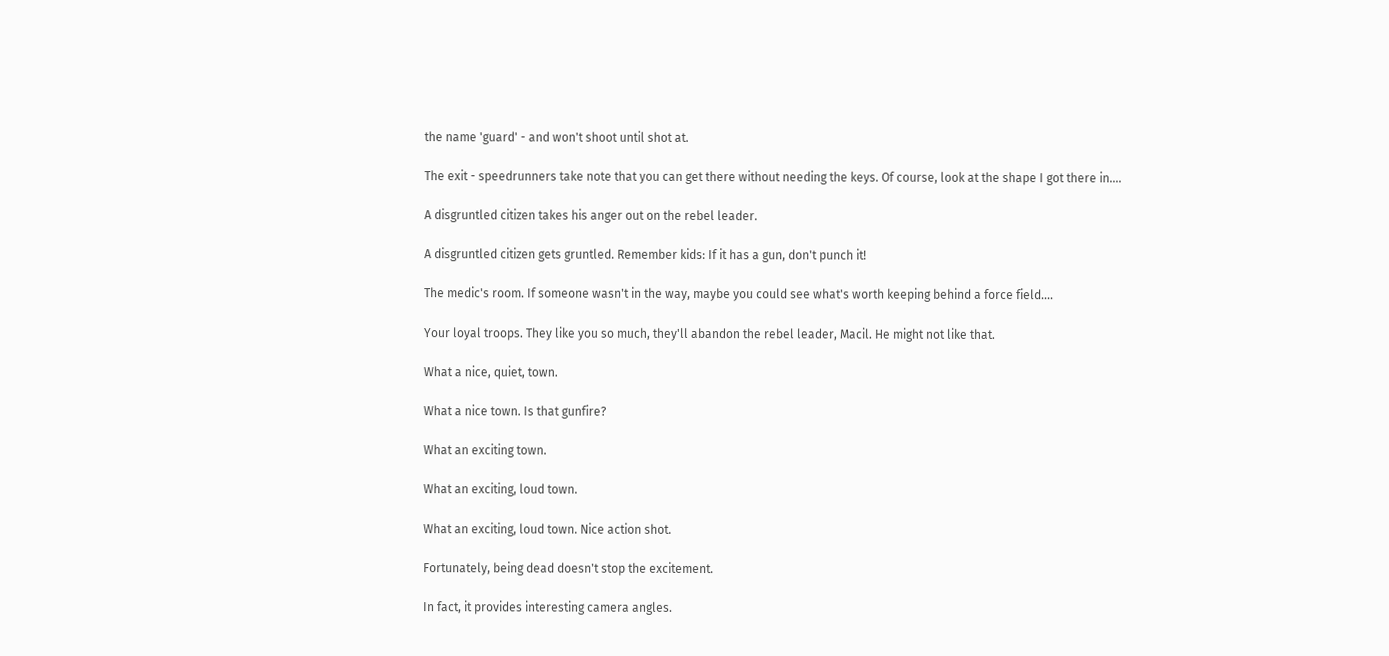the name 'guard' - and won't shoot until shot at.

The exit - speedrunners take note that you can get there without needing the keys. Of course, look at the shape I got there in....

A disgruntled citizen takes his anger out on the rebel leader.

A disgruntled citizen gets gruntled. Remember kids: If it has a gun, don't punch it!

The medic's room. If someone wasn't in the way, maybe you could see what's worth keeping behind a force field....

Your loyal troops. They like you so much, they'll abandon the rebel leader, Macil. He might not like that.

What a nice, quiet, town.

What a nice town. Is that gunfire?

What an exciting town.

What an exciting, loud town.

What an exciting, loud town. Nice action shot.

Fortunately, being dead doesn't stop the excitement.

In fact, it provides interesting camera angles.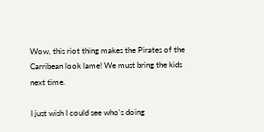Wow, this riot thing makes the Pirates of the Carribean look lame! We must bring the kids next time.

I just wish I could see who's doing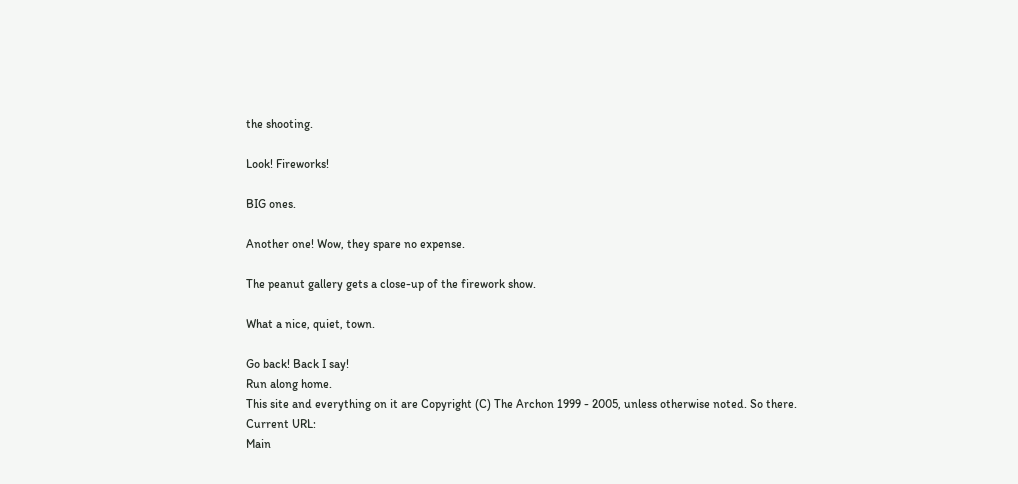the shooting.

Look! Fireworks!

BIG ones.

Another one! Wow, they spare no expense.

The peanut gallery gets a close-up of the firework show.

What a nice, quiet, town.

Go back! Back I say!
Run along home.
This site and everything on it are Copyright (C) The Archon 1999 - 2005, unless otherwise noted. So there.
Current URL:
Main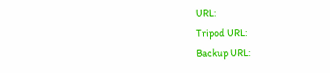URL:
Tripod URL:
Backup URL: